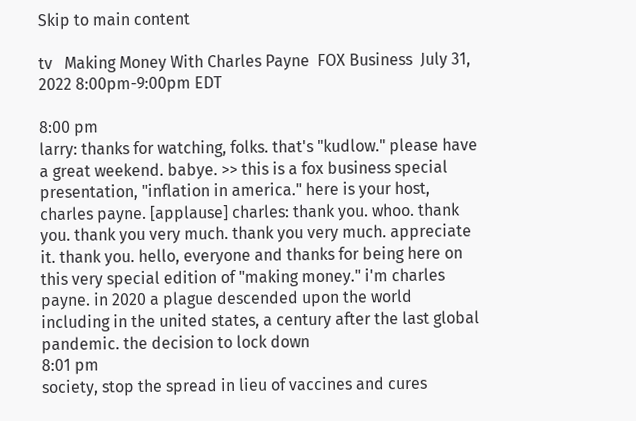Skip to main content

tv   Making Money With Charles Payne  FOX Business  July 31, 2022 8:00pm-9:00pm EDT

8:00 pm
larry: thanks for watching, folks. that's "kudlow." please have a great weekend. babye. >> this is a fox business special presentation, "inflation in america." here is your host, charles payne. [applause] charles: thank you. whoo. thank you. thank you very much. thank you very much. appreciate it. thank you. hello, everyone and thanks for being here on this very special edition of "making money." i'm charles payne. in 2020 a plague descended upon the world including in the united states, a century after the last global pandemic. the decision to lock down
8:01 pm
society, stop the spread in lieu of vaccines and cures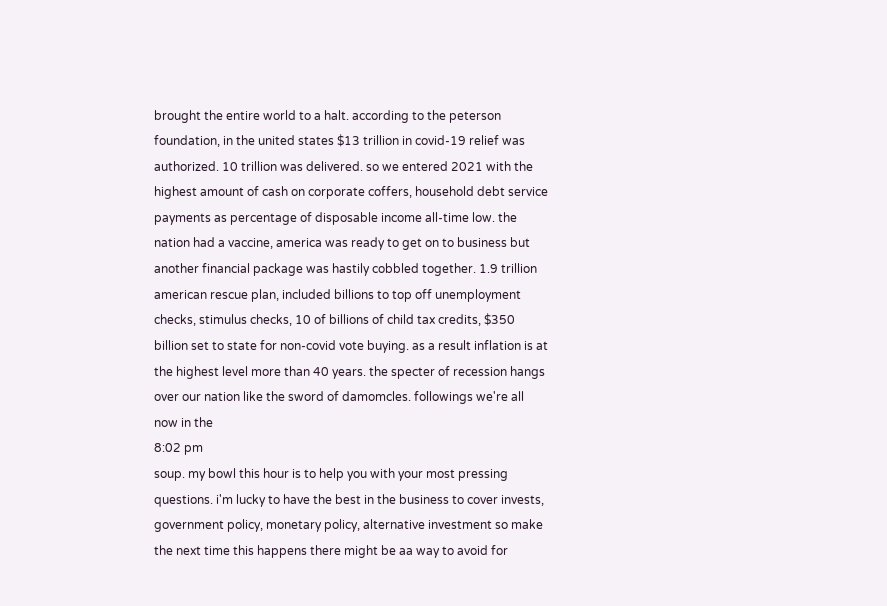brought the entire world to a halt. according to the peterson foundation, in the united states $13 trillion in covid-19 relief was authorized. 10 trillion was delivered. so we entered 2021 with the highest amount of cash on corporate coffers, household debt service payments as percentage of disposable income all-time low. the nation had a vaccine, america was ready to get on to business but another financial package was hastily cobbled together. 1.9 trillion american rescue plan, included billions to top off unemployment checks, stimulus checks, 10 of billions of child tax credits, $350 billion set to state for non-covid vote buying. as a result inflation is at the highest level more than 40 years. the specter of recession hangs over our nation like the sword of damomcles. followings we're all now in the
8:02 pm
soup. my bowl this hour is to help you with your most pressing questions. i'm lucky to have the best in the business to cover invests, government policy, monetary policy, alternative investment so make the next time this happens there might be aa way to avoid for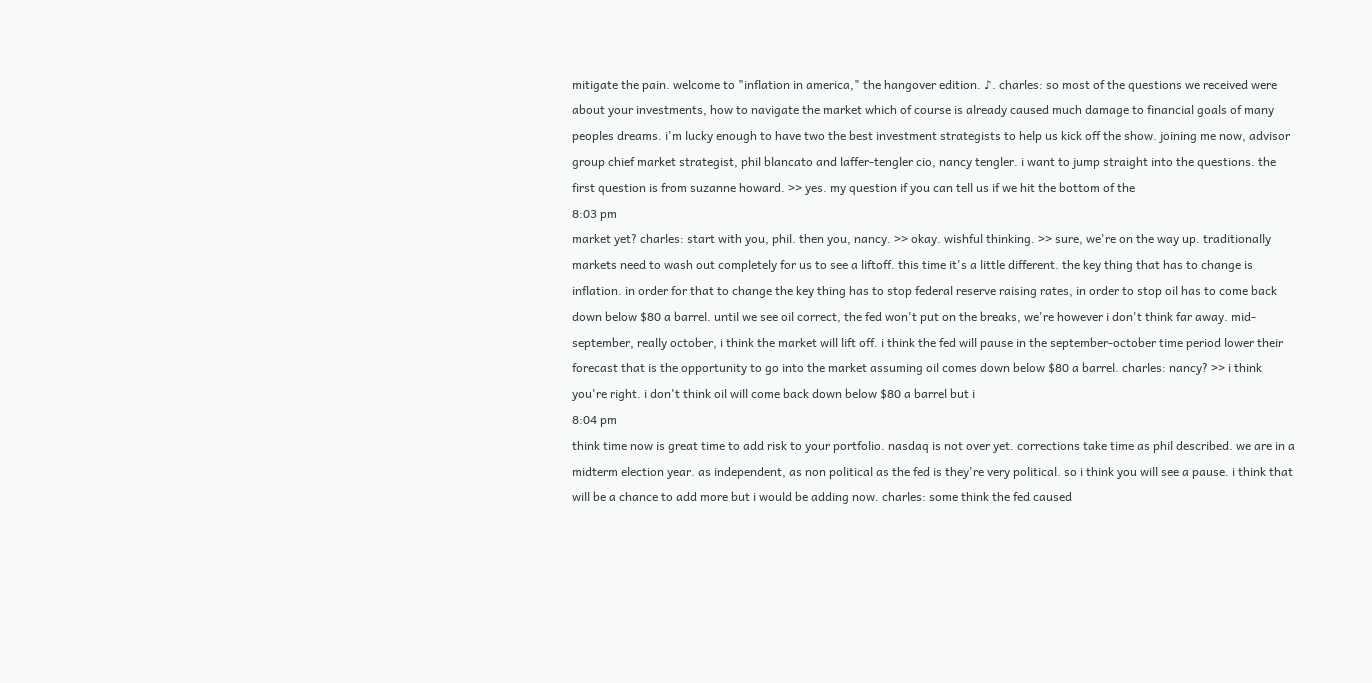mitigate the pain. welcome to "inflation in america," the hangover edition. ♪. charles: so most of the questions we received were about your investments, how to navigate the market which of course is already caused much damage to financial goals of many peoples dreams. i'm lucky enough to have two the best investment strategists to help us kick off the show. joining me now, advisor group chief market strategist, phil blancato and laffer-tengler cio, nancy tengler. i want to jump straight into the questions. the first question is from suzanne howard. >> yes. my question if you can tell us if we hit the bottom of the
8:03 pm
market yet? charles: start with you, phil. then you, nancy. >> okay. wishful thinking. >> sure, we're on the way up. traditionally markets need to wash out completely for us to see a liftoff. this time it's a little different. the key thing that has to change is inflation. in order for that to change the key thing has to stop federal reserve raising rates, in order to stop oil has to come back down below $80 a barrel. until we see oil correct, the fed won't put on the breaks, we're however i don't think far away. mid-september, really october, i think the market will lift off. i think the fed will pause in the september-october time period lower their forecast that is the opportunity to go into the market assuming oil comes down below $80 a barrel. charles: nancy? >> i think you're right. i don't think oil will come back down below $80 a barrel but i
8:04 pm
think time now is great time to add risk to your portfolio. nasdaq is not over yet. corrections take time as phil described. we are in a midterm election year. as independent, as non political as the fed is they're very political. so i think you will see a pause. i think that will be a chance to add more but i would be adding now. charles: some think the fed caused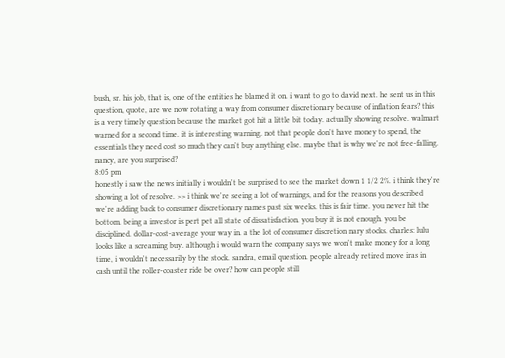bush, sr. his job, that is, one of the entities he blamed it on. i want to go to david next. he sent us in this question, quote, are we now rotating a way from consumer discretionary because of inflation fears? this is a very timely question because the market got hit a little bit today. actually showing resolve. walmart warned for a second time. it is interesting warning. not that people don't have money to spend, the essentials they need cost so much they can't buy anything else. maybe that is why we're not free-falling. nancy, are you surprised?
8:05 pm
honestly i saw the news initially i wouldn't be surprised to see the market down 1 1/2 2%. i think they're showing a lot of resolve. >> i think we're seeing a lot of warnings, and for the reasons you described we're adding back to consumer discretionary names past six weeks. this is fair time. you never hit the bottom. being a investor is pert pet all state of dissatisfaction. you buy it is not enough. you be disciplined. dollar-cost-average your way in. a the lot of consumer discretion nary stocks. charles: lulu looks like a screaming buy. although i would warn the company says we won't make money for a long time, i wouldn't necessarily by the stock. sandra, email question. people already retired move iras in cash until the roller-coaster ride be over? how can people still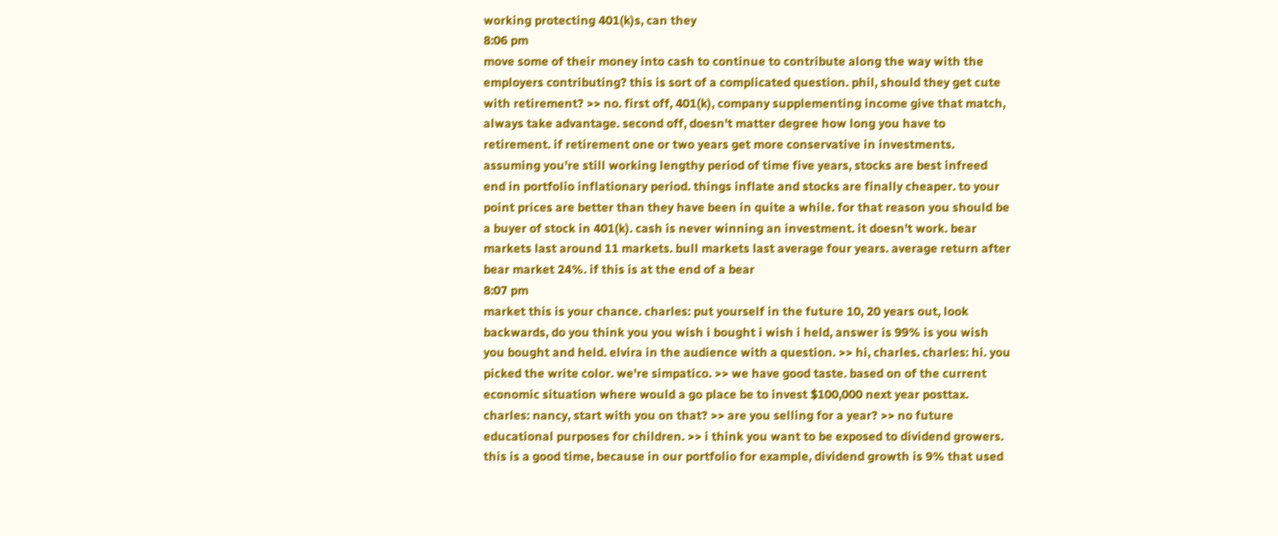working protecting 401(k)s, can they
8:06 pm
move some of their money into cash to continue to contribute along the way with the employers contributing? this is sort of a complicated question. phil, should they get cute with retirement? >> no. first off, 401(k), company supplementing income give that match, always take advantage. second off, doesn't matter degree how long you have to retirement. if retirement one or two years get more conservative in investments. assuming you're still working lengthy period of time five years, stocks are best infreed end in portfolio inflationary period. things inflate and stocks are finally cheaper. to your point prices are better than they have been in quite a while. for that reason you should be a buyer of stock in 401(k). cash is never winning an investment. it doesn't work. bear markets last around 11 markets. bull markets last average four years. average return after bear market 24%. if this is at the end of a bear
8:07 pm
market this is your chance. charles: put yourself in the future 10, 20 years out, look backwards, do you think you you wish i bought i wish i held, answer is 99% is you wish you bought and held. elvira in the audience with a question. >> hi, charles. charles: hi. you picked the write color. we're simpatico. >> we have good taste. based on of the current economic situation where would a go place be to invest $100,000 next year posttax. charles: nancy, start with you on that? >> are you selling for a year? >> no future educational purposes for children. >> i think you want to be exposed to dividend growers. this is a good time, because in our portfolio for example, dividend growth is 9% that used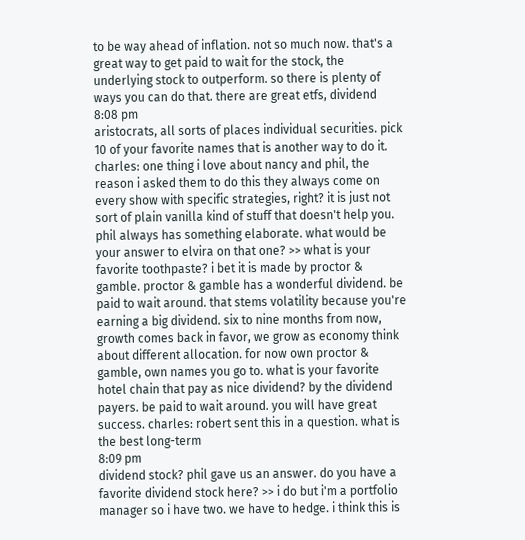to be way ahead of inflation. not so much now. that's a great way to get paid to wait for the stock, the underlying stock to outperform. so there is plenty of ways you can do that. there are great etfs, dividend
8:08 pm
aristocrats, all sorts of places individual securities. pick 10 of your favorite names that is another way to do it. charles: one thing i love about nancy and phil, the reason i asked them to do this they always come on every show with specific strategies, right? it is just not sort of plain vanilla kind of stuff that doesn't help you. phil always has something elaborate. what would be your answer to elvira on that one? >> what is your favorite toothpaste? i bet it is made by proctor & gamble. proctor & gamble has a wonderful dividend. be paid to wait around. that stems volatility because you're earning a big dividend. six to nine months from now, growth comes back in favor, we grow as economy think about different allocation. for now own proctor & gamble, own names you go to. what is your favorite hotel chain that pay as nice dividend? by the dividend payers. be paid to wait around. you will have great success. charles: robert sent this in a question. what is the best long-term
8:09 pm
dividend stock? phil gave us an answer. do you have a favorite dividend stock here? >> i do but i'm a portfolio manager so i have two. we have to hedge. i think this is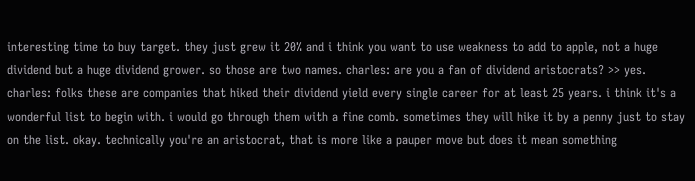interesting time to buy target. they just grew it 20% and i think you want to use weakness to add to apple, not a huge dividend but a huge dividend grower. so those are two names. charles: are you a fan of dividend aristocrats? >> yes. charles: folks these are companies that hiked their dividend yield every single career for at least 25 years. i think it's a wonderful list to begin with. i would go through them with a fine comb. sometimes they will hike it by a penny just to stay on the list. okay. technically you're an aristocrat, that is more like a pauper move but does it mean something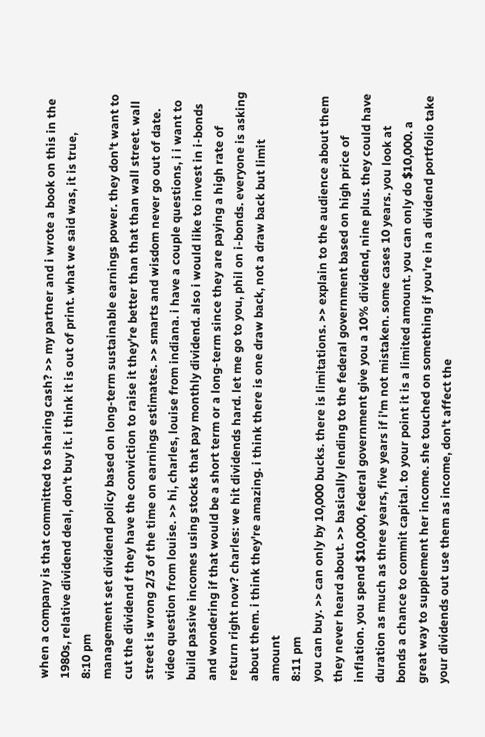when a company is that committed to sharing cash? >> my partner and i wrote a book on this in the 1980s, relative dividend deal, don't buy it. i think it is out of print. what we said was, it is true,
8:10 pm
management set dividend policy based on long-term sustainable earnings power. they don't want to cut the dividend f they have the conviction to raise it they're better than that than wall street. wall street is wrong 2/3 of the time on earnings estimates. >> smarts and wisdom never go out of date. video question from louise. >> hi, charles, louise from indiana. i have a couple questions, i i want to build passive incomes using stocks that pay monthly dividend. also i would like to invest in i-bonds and wondering if that would be a short term or a long-term since they are paying a high rate of return right now? charles: we hit dividends hard. let me go to you, phil on i-bonds. everyone is asking about them. i think they're amazing. i think there is one draw back, not a draw back but limit amount
8:11 pm
you can buy. >> can only by 10,000 bucks. there is limitations. >> explain to the audience about them they never heard about. >> basically lending to the federal government based on high price of inflation. you spend $10,000, federal government give you a 10% dividend, nine plus. they could have duration as much as three years, five years if i'm not mistaken. some cases 10 years. you look at bonds a chance to commit capital. to your point it is a limited amount. you can only do $10,000. a great way to supplement her income. she touched on something if you're in a dividend portfolio take your dividends out use them as income, don't affect the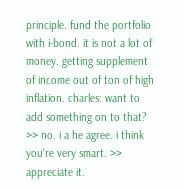principle. fund the portfolio with i-bond. it is not a lot of money. getting supplement of income out of ton of high inflation. charles: want to add something on to that? >> no. i a he agree. i think you're very smart. >> appreciate it.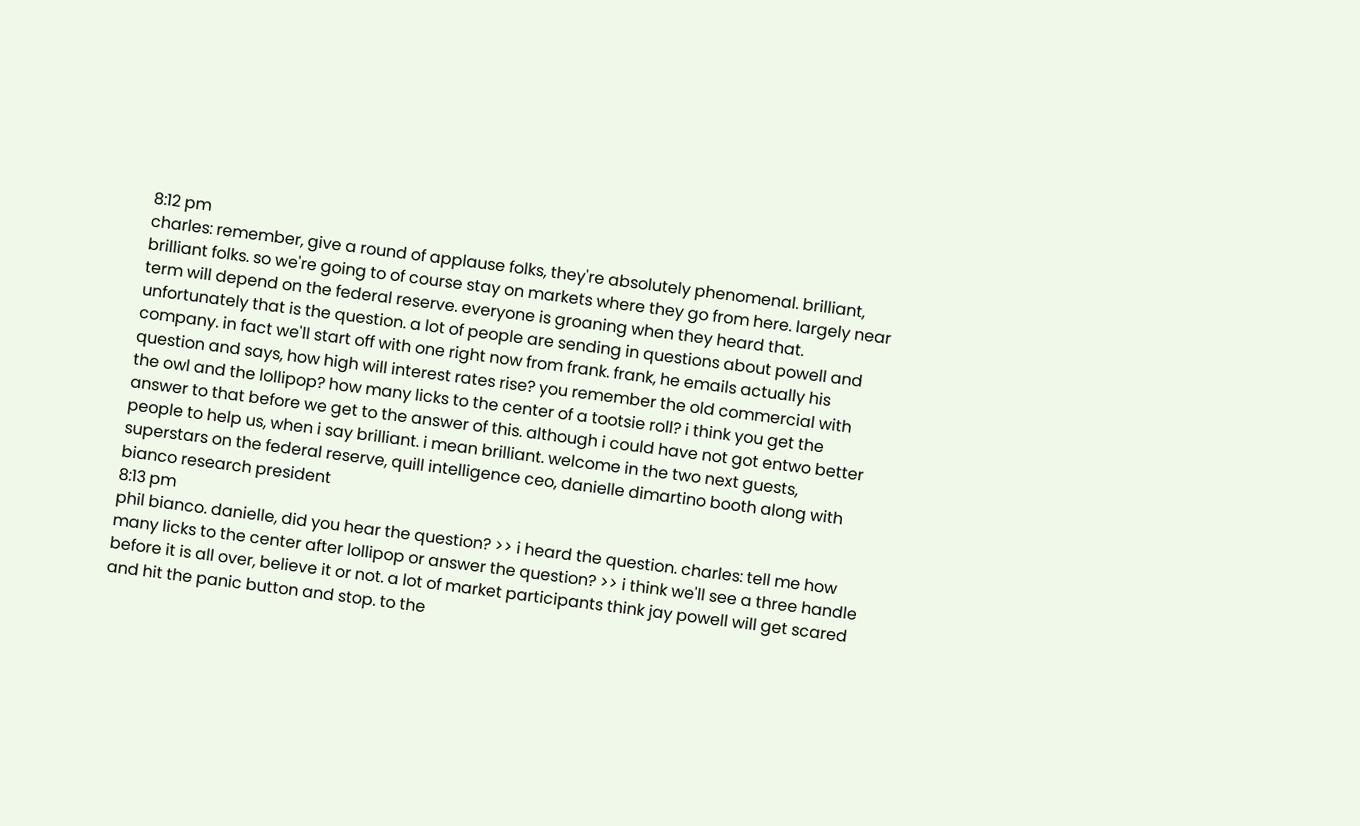8:12 pm
charles: remember, give a round of applause folks, they're absolutely phenomenal. brilliant, brilliant folks. so we're going to of course stay on markets where they go from here. largely near term will depend on the federal reserve. everyone is groaning when they heard that. unfortunately that is the question. a lot of people are sending in questions about powell and company. in fact we'll start off with one right now from frank. frank, he emails actually his question and says, how high will interest rates rise? you remember the old commercial with the owl and the lollipop? how many licks to the center of a tootsie roll? i think you get the answer to that before we get to the answer of this. although i could have not got entwo better people to help us, when i say brilliant. i mean brilliant. welcome in the two next guests, superstars on the federal reserve, quill intelligence ceo, danielle dimartino booth along with bianco research president
8:13 pm
phil bianco. danielle, did you hear the question? >> i heard the question. charles: tell me how many licks to the center after lollipop or answer the question? >> i think we'll see a three handle before it is all over, believe it or not. a lot of market participants think jay powell will get scared and hit the panic button and stop. to the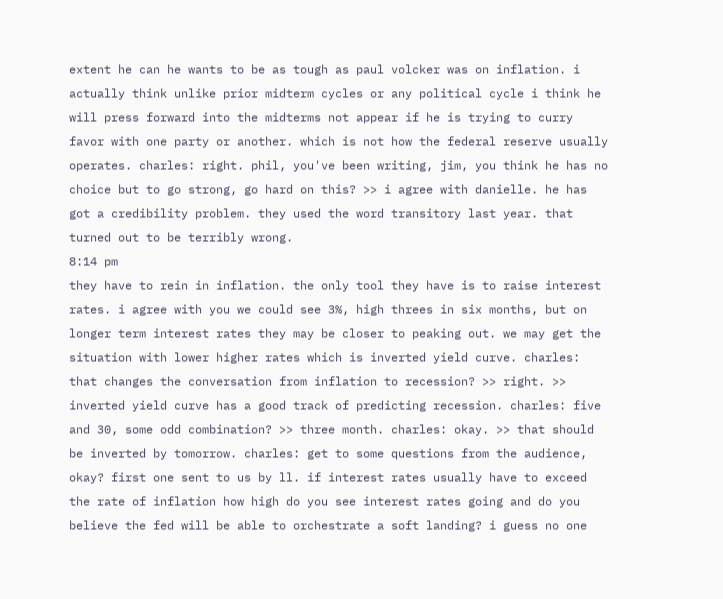extent he can he wants to be as tough as paul volcker was on inflation. i actually think unlike prior midterm cycles or any political cycle i think he will press forward into the midterms not appear if he is trying to curry favor with one party or another. which is not how the federal reserve usually operates. charles: right. phil, you've been writing, jim, you think he has no choice but to go strong, go hard on this? >> i agree with danielle. he has got a credibility problem. they used the word transitory last year. that turned out to be terribly wrong.
8:14 pm
they have to rein in inflation. the only tool they have is to raise interest rates. i agree with you we could see 3%, high threes in six months, but on longer term interest rates they may be closer to peaking out. we may get the situation with lower higher rates which is inverted yield curve. charles: that changes the conversation from inflation to recession? >> right. >> inverted yield curve has a good track of predicting recession. charles: five and 30, some odd combination? >> three month. charles: okay. >> that should be inverted by tomorrow. charles: get to some questions from the audience, okay? first one sent to us by ll. if interest rates usually have to exceed the rate of inflation how high do you see interest rates going and do you believe the fed will be able to orchestrate a soft landing? i guess no one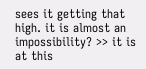sees it getting that high. it is almost an impossibility? >> it is at this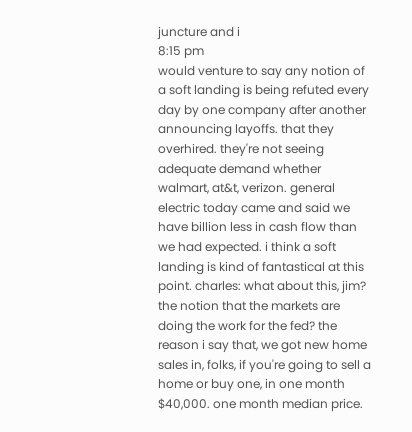juncture and i
8:15 pm
would venture to say any notion of a soft landing is being refuted every day by one company after another announcing layoffs. that they overhired. they're not seeing adequate demand whether walmart, at&t, verizon. general electric today came and said we have billion less in cash flow than we had expected. i think a soft landing is kind of fantastical at this point. charles: what about this, jim? the notion that the markets are doing the work for the fed? the reason i say that, we got new home sales in, folks, if you're going to sell a home or buy one, in one month $40,000. one month median price.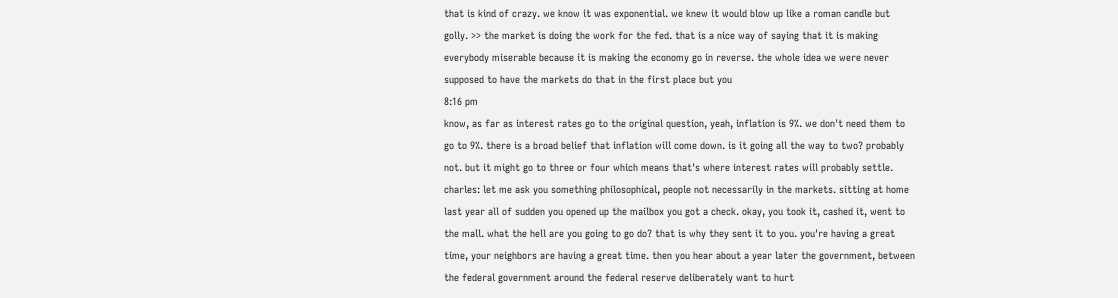that is kind of crazy. we know it was exponential. we knew it would blow up like a roman candle but golly. >> the market is doing the work for the fed. that is a nice way of saying that it is making everybody miserable because it is making the economy go in reverse. the whole idea we were never supposed to have the markets do that in the first place but you
8:16 pm
know, as far as interest rates go to the original question, yeah, inflation is 9%. we don't need them to go to 9%. there is a broad belief that inflation will come down. is it going all the way to two? probably not. but it might go to three or four which means that's where interest rates will probably settle. charles: let me ask you something philosophical, people not necessarily in the markets. sitting at home last year all of sudden you opened up the mailbox you got a check. okay, you took it, cashed it, went to the mall. what the hell are you going to go do? that is why they sent it to you. you're having a great time, your neighbors are having a great time. then you hear about a year later the government, between the federal government around the federal reserve deliberately want to hurt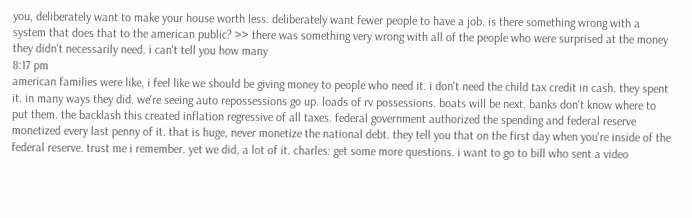you, deliberately want to make your house worth less. deliberately want fewer people to have a job. is there something wrong with a system that does that to the american public? >> there was something very wrong with all of the people who were surprised at the money they didn't necessarily need. i can't tell you how many
8:17 pm
american families were like, i feel like we should be giving money to people who need it. i don't need the child tax credit in cash. they spent it. in many ways they did. we're seeing auto repossessions go up. loads of rv possessions. boats will be next. banks don't know where to put them. the backlash this created inflation regressive of all taxes. federal government authorized the spending and federal reserve monetized every last penny of it. that is huge, never monetize the national debt. they tell you that on the first day when you're inside of the federal reserve. trust me i remember. yet we did, a lot of it. charles: get some more questions. i want to go to bill who sent a video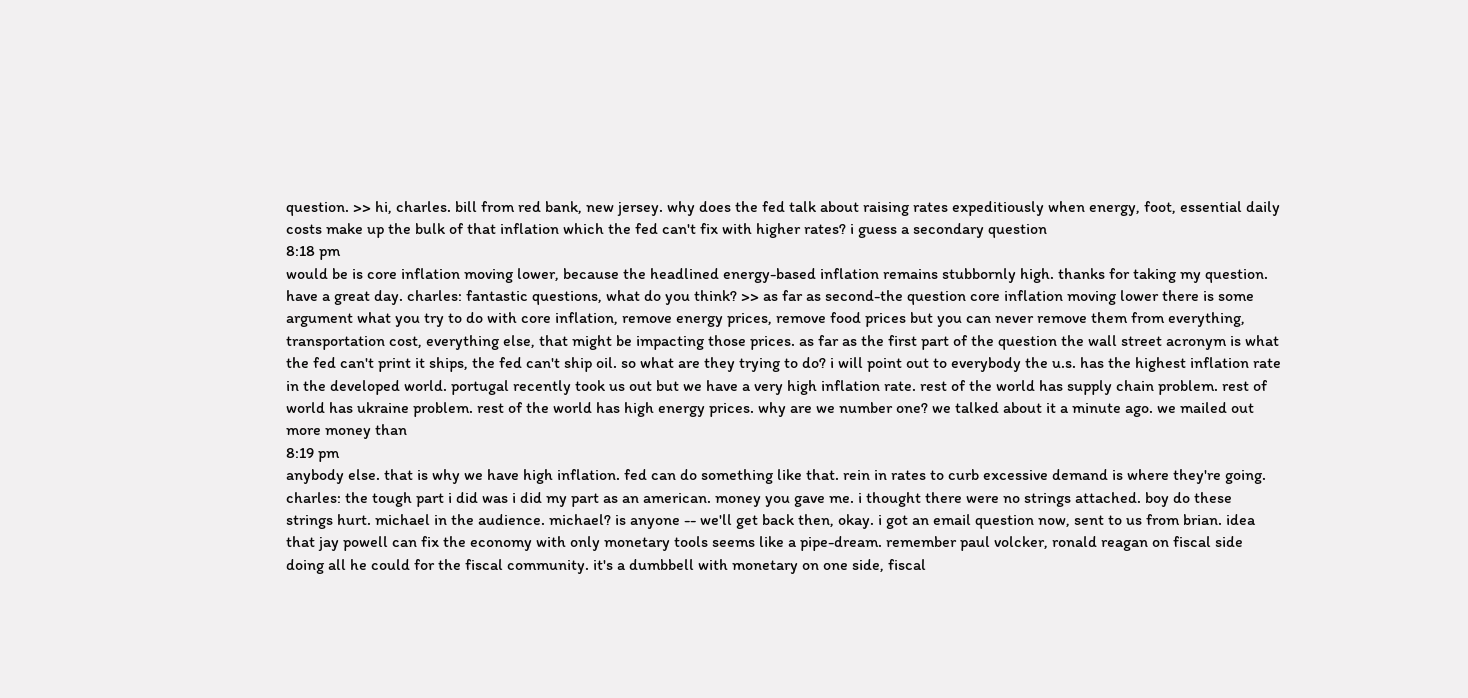question. >> hi, charles. bill from red bank, new jersey. why does the fed talk about raising rates expeditiously when energy, foot, essential daily costs make up the bulk of that inflation which the fed can't fix with higher rates? i guess a secondary question
8:18 pm
would be is core inflation moving lower, because the headlined energy-based inflation remains stubbornly high. thanks for taking my question. have a great day. charles: fantastic questions, what do you think? >> as far as second-the question core inflation moving lower there is some argument what you try to do with core inflation, remove energy prices, remove food prices but you can never remove them from everything, transportation cost, everything else, that might be impacting those prices. as far as the first part of the question the wall street acronym is what the fed can't print it ships, the fed can't ship oil. so what are they trying to do? i will point out to everybody the u.s. has the highest inflation rate in the developed world. portugal recently took us out but we have a very high inflation rate. rest of the world has supply chain problem. rest of world has ukraine problem. rest of the world has high energy prices. why are we number one? we talked about it a minute ago. we mailed out more money than
8:19 pm
anybody else. that is why we have high inflation. fed can do something like that. rein in rates to curb excessive demand is where they're going. charles: the tough part i did was i did my part as an american. money you gave me. i thought there were no strings attached. boy do these strings hurt. michael in the audience. michael? is anyone -- we'll get back then, okay. i got an email question now, sent to us from brian. idea that jay powell can fix the economy with only monetary tools seems like a pipe-dream. remember paul volcker, ronald reagan on fiscal side doing all he could for the fiscal community. it's a dumbbell with monetary on one side, fiscal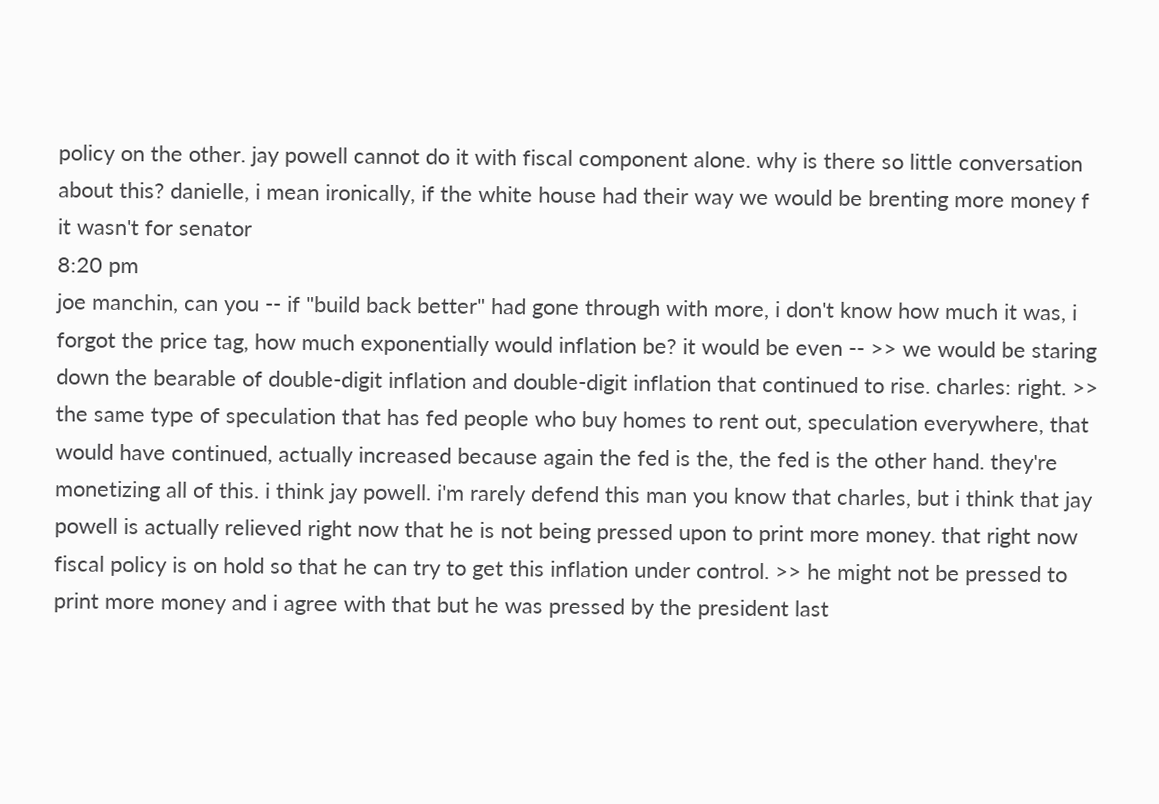policy on the other. jay powell cannot do it with fiscal component alone. why is there so little conversation about this? danielle, i mean ironically, if the white house had their way we would be brenting more money f it wasn't for senator
8:20 pm
joe manchin, can you -- if "build back better" had gone through with more, i don't know how much it was, i forgot the price tag, how much exponentially would inflation be? it would be even -- >> we would be staring down the bearable of double-digit inflation and double-digit inflation that continued to rise. charles: right. >> the same type of speculation that has fed people who buy homes to rent out, speculation everywhere, that would have continued, actually increased because again the fed is the, the fed is the other hand. they're monetizing all of this. i think jay powell. i'm rarely defend this man you know that charles, but i think that jay powell is actually relieved right now that he is not being pressed upon to print more money. that right now fiscal policy is on hold so that he can try to get this inflation under control. >> he might not be pressed to print more money and i agree with that but he was pressed by the president last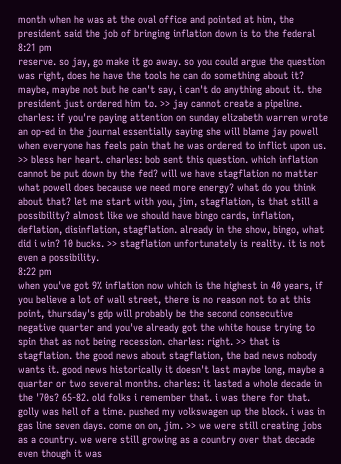month when he was at the oval office and pointed at him, the president said the job of bringing inflation down is to the federal
8:21 pm
reserve. so jay, go make it go away. so you could argue the question was right, does he have the tools he can do something about it? maybe, maybe not but he can't say, i can't do anything about it. the president just ordered him to. >> jay cannot create a pipeline. charles: if you're paying attention on sunday elizabeth warren wrote an op-ed in the journal essentially saying she will blame jay powell when everyone has feels pain that he was ordered to inflict upon us. >> bless her heart. charles: bob sent this question. which inflation cannot be put down by the fed? will we have stagflation no matter what powell does because we need more energy? what do you think about that? let me start with you, jim, stagflation, is that still a possibility? almost like we should have bingo cards, inflation, deflation, disinflation, stagflation. already in the show, bingo, what did i win? 10 bucks. >> stagflation unfortunately is reality. it is not even a possibility.
8:22 pm
when you've got 9% inflation now which is the highest in 40 years, if you believe a lot of wall street, there is no reason not to at this point, thursday's gdp will probably be the second consecutive negative quarter and you've already got the white house trying to spin that as not being recession. charles: right. >> that is stagflation. the good news about stagflation, the bad news nobody wants it. good news historically it doesn't last maybe long, maybe a quarter or two several months. charles: it lasted a whole decade in the '70s? 65-82. old folks i remember that. i was there for that. golly was hell of a time. pushed my volkswagen up the block. i was in gas line seven days. come on on, jim. >> we were still creating jobs as a country. we were still growing as a country over that decade even though it was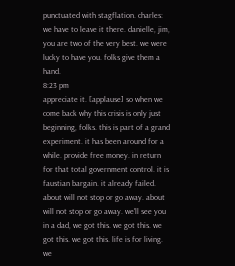punctuated with stagflation. charles: we have to leave it there. danielle, jim, you are two of the very best. we were lucky to have you. folks give them a hand.
8:23 pm
appreciate it. [applause] so when we come back why this crisis is only just beginning, folks. this is part of a grand experiment. it has been around for a while. provide free money. in return for that total government control. it is faustian bargain. it already failed. about will not stop or go away. about will not stop or go away. we'll see you in a dad, we got this. we got this. we got this. we got this. life is for living. we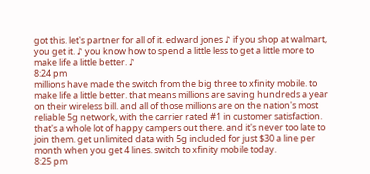got this. let's partner for all of it. edward jones ♪ if you shop at walmart, you get it. ♪ you know how to spend a little less to get a little more to make life a little better. ♪
8:24 pm
millions have made the switch from the big three to xfinity mobile. to make life a little better. that means millions are saving hundreds a year on their wireless bill. and all of those millions are on the nation's most reliable 5g network, with the carrier rated #1 in customer satisfaction. that's a whole lot of happy campers out there. and it's never too late to join them. get unlimited data with 5g included for just $30 a line per month when you get 4 lines. switch to xfinity mobile today.
8:25 pm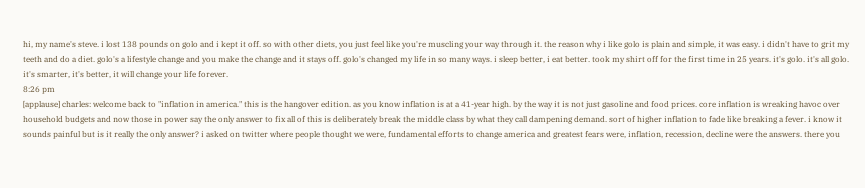hi, my name's steve. i lost 138 pounds on golo and i kept it off. so with other diets, you just feel like you're muscling your way through it. the reason why i like golo is plain and simple, it was easy. i didn't have to grit my teeth and do a diet. golo's a lifestyle change and you make the change and it stays off. golo's changed my life in so many ways. i sleep better, i eat better. took my shirt off for the first time in 25 years. it's golo. it's all golo. it's smarter, it's better, it will change your life forever.
8:26 pm
[applause] charles: welcome back to "inflation in america." this is the hangover edition. as you know inflation is at a 41-year high. by the way it is not just gasoline and food prices. core inflation is wreaking havoc over household budgets and now those in power say the only answer to fix all of this is deliberately break the middle class by what they call dampening demand. sort of higher inflation to fade like breaking a fever. i know it sounds painful but is it really the only answer? i asked on twitter where people thought we were, fundamental efforts to change america and greatest fears were, inflation, recession, decline were the answers. there you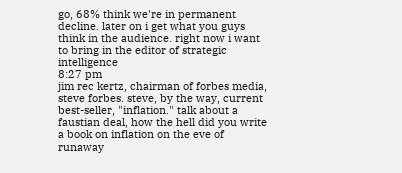go, 68% think we're in permanent decline. later on i get what you guys think in the audience. right now i want to bring in the editor of strategic intelligence
8:27 pm
jim rec kertz, chairman of forbes media, steve forbes. steve, by the way, current best-seller, "inflation." talk about a faustian deal, how the hell did you write a book on inflation on the eve of runaway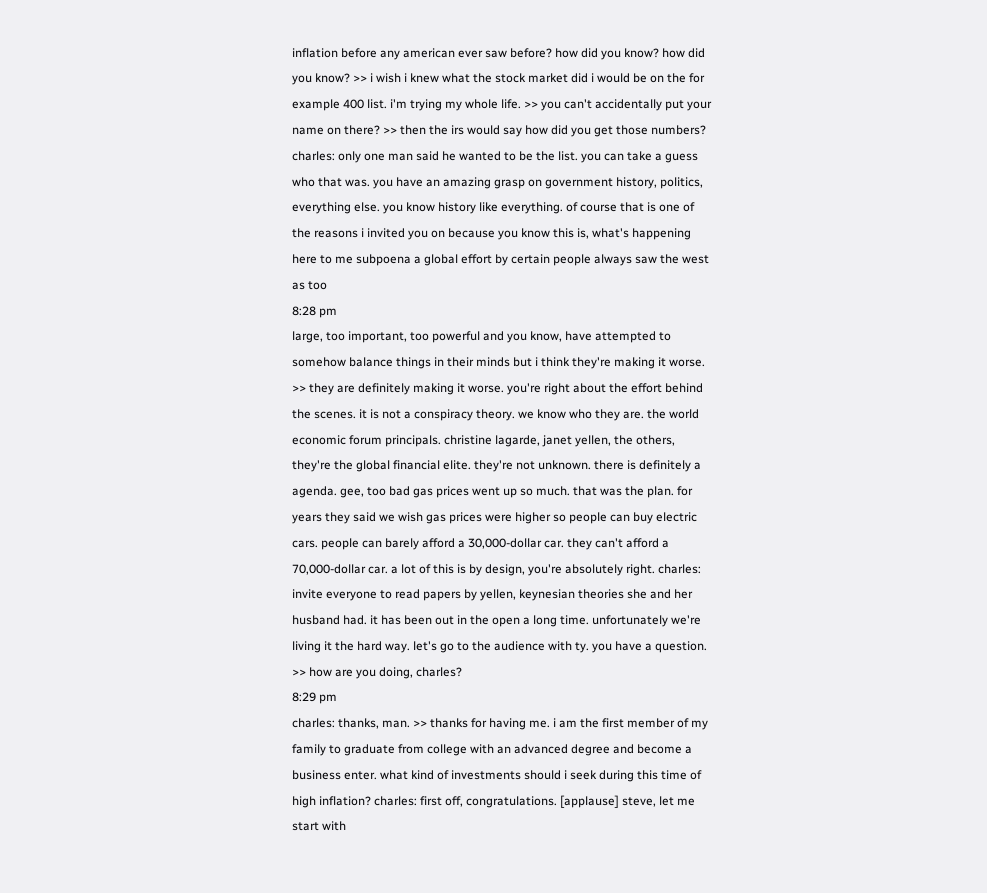inflation before any american ever saw before? how did you know? how did you know? >> i wish i knew what the stock market did i would be on the for example 400 list. i'm trying my whole life. >> you can't accidentally put your name on there? >> then the irs would say how did you get those numbers? charles: only one man said he wanted to be the list. you can take a guess who that was. you have an amazing grasp on government history, politics, everything else. you know history like everything. of course that is one of the reasons i invited you on because you know this is, what's happening here to me subpoena a global effort by certain people always saw the west as too
8:28 pm
large, too important, too powerful and you know, have attempted to somehow balance things in their minds but i think they're making it worse. >> they are definitely making it worse. you're right about the effort behind the scenes. it is not a conspiracy theory. we know who they are. the world economic forum principals. christine lagarde, janet yellen, the others, they're the global financial elite. they're not unknown. there is definitely a agenda. gee, too bad gas prices went up so much. that was the plan. for years they said we wish gas prices were higher so people can buy electric cars. people can barely afford a 30,000-dollar car. they can't afford a 70,000-dollar car. a lot of this is by design, you're absolutely right. charles: invite everyone to read papers by yellen, keynesian theories she and her husband had. it has been out in the open a long time. unfortunately we're living it the hard way. let's go to the audience with ty. you have a question. >> how are you doing, charles?
8:29 pm
charles: thanks, man. >> thanks for having me. i am the first member of my family to graduate from college with an advanced degree and become a business enter. what kind of investments should i seek during this time of high inflation? charles: first off, congratulations. [applause] steve, let me start with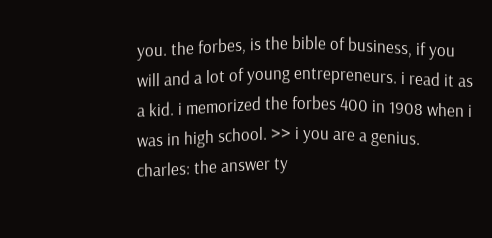you. the forbes, is the bible of business, if you will and a lot of young entrepreneurs. i read it as a kid. i memorized the forbes 400 in 1908 when i was in high school. >> i you are a genius. charles: the answer ty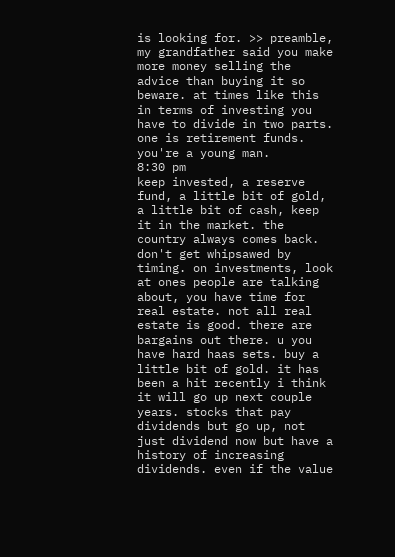is looking for. >> preamble, my grandfather said you make more money selling the advice than buying it so beware. at times like this in terms of investing you have to divide in two parts. one is retirement funds. you're a young man.
8:30 pm
keep invested, a reserve fund, a little bit of gold, a little bit of cash, keep it in the market. the country always comes back. don't get whipsawed by timing. on investments, look at ones people are talking about, you have time for real estate. not all real estate is good. there are bargains out there. u you have hard haas sets. buy a little bit of gold. it has been a hit recently i think it will go up next couple years. stocks that pay dividends but go up, not just dividend now but have a history of increasing dividends. even if the value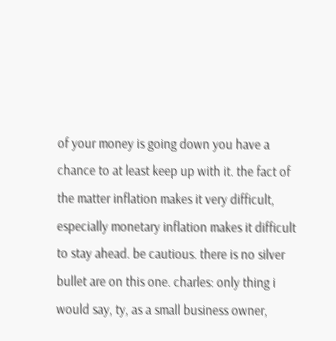of your money is going down you have a chance to at least keep up with it. the fact of the matter inflation makes it very difficult, especially monetary inflation makes it difficult to stay ahead. be cautious. there is no silver bullet are on this one. charles: only thing i would say, ty, as a small business owner,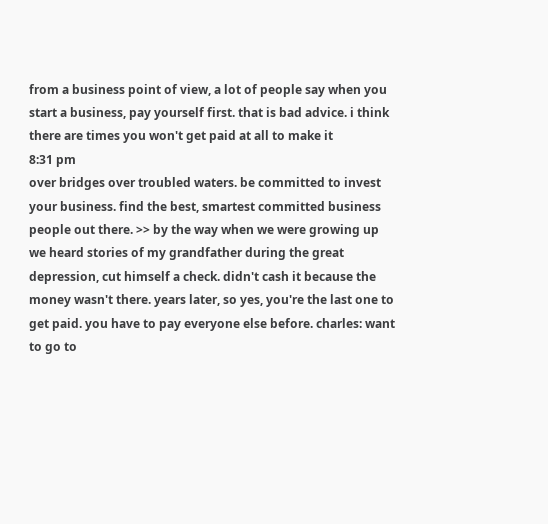from a business point of view, a lot of people say when you start a business, pay yourself first. that is bad advice. i think there are times you won't get paid at all to make it
8:31 pm
over bridges over troubled waters. be committed to invest your business. find the best, smartest committed business people out there. >> by the way when we were growing up we heard stories of my grandfather during the great depression, cut himself a check. didn't cash it because the money wasn't there. years later, so yes, you're the last one to get paid. you have to pay everyone else before. charles: want to go to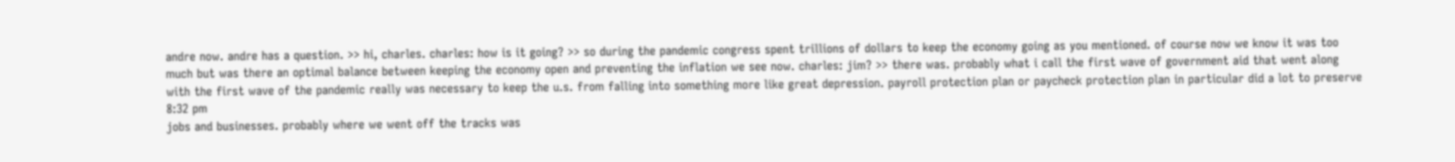andre now. andre has a question. >> hi, charles. charles: how is it going? >> so during the pandemic congress spent trillions of dollars to keep the economy going as you mentioned. of course now we know it was too much but was there an optimal balance between keeping the economy open and preventing the inflation we see now. charles: jim? >> there was. probably what i call the first wave of government aid that went along with the first wave of the pandemic really was necessary to keep the u.s. from falling into something more like great depression. payroll protection plan or paycheck protection plan in particular did a lot to preserve
8:32 pm
jobs and businesses. probably where we went off the tracks was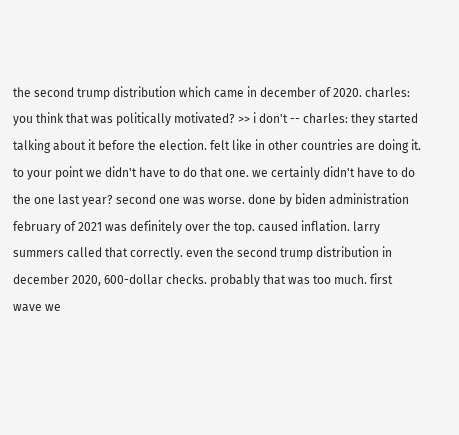the second trump distribution which came in december of 2020. charles: you think that was politically motivated? >> i don't -- charles: they started talking about it before the election. felt like in other countries are doing it. to your point we didn't have to do that one. we certainly didn't have to do the one last year? second one was worse. done by biden administration february of 2021 was definitely over the top. caused inflation. larry summers called that correctly. even the second trump distribution in december 2020, 600-dollar checks. probably that was too much. first wave we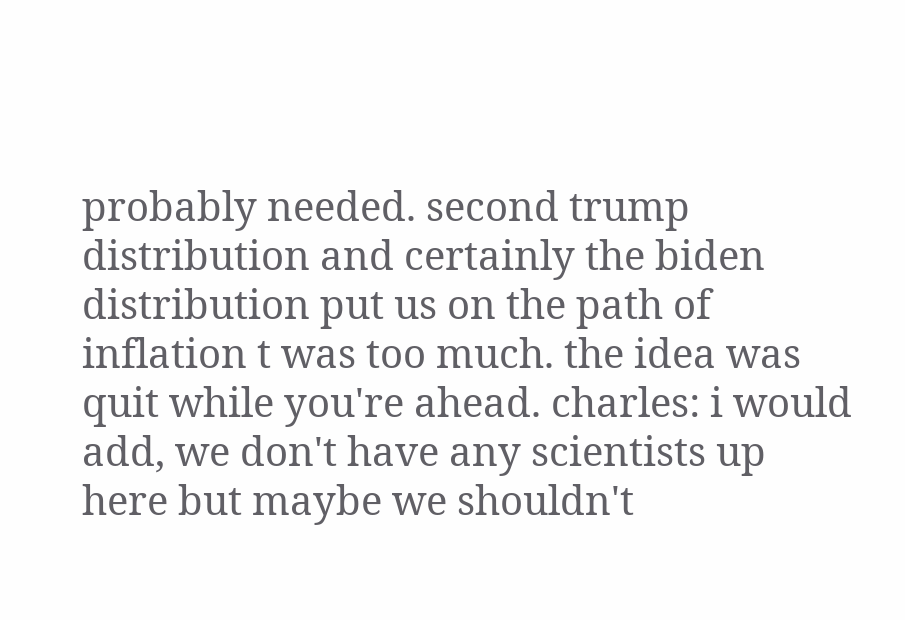probably needed. second trump distribution and certainly the biden distribution put us on the path of inflation t was too much. the idea was quit while you're ahead. charles: i would add, we don't have any scientists up here but maybe we shouldn't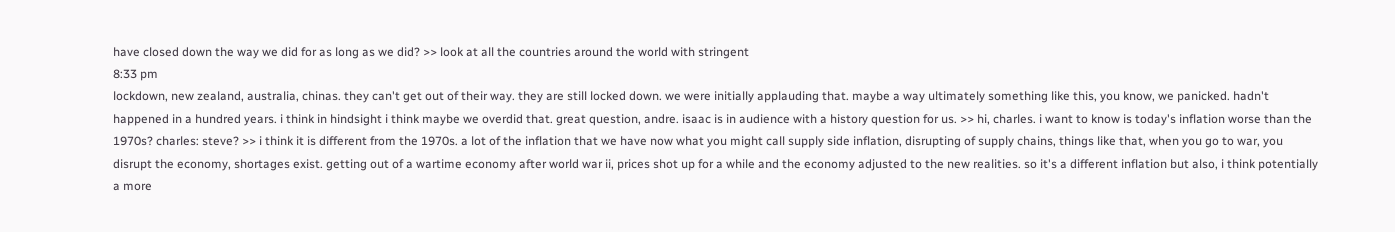have closed down the way we did for as long as we did? >> look at all the countries around the world with stringent
8:33 pm
lockdown, new zealand, australia, chinas. they can't get out of their way. they are still locked down. we were initially applauding that. maybe a way ultimately something like this, you know, we panicked. hadn't happened in a hundred years. i think in hindsight i think maybe we overdid that. great question, andre. isaac is in audience with a history question for us. >> hi, charles. i want to know is today's inflation worse than the 1970s? charles: steve? >> i think it is different from the 1970s. a lot of the inflation that we have now what you might call supply side inflation, disrupting of supply chains, things like that, when you go to war, you disrupt the economy, shortages exist. getting out of a wartime economy after world war ii, prices shot up for a while and the economy adjusted to the new realities. so it's a different inflation but also, i think potentially a more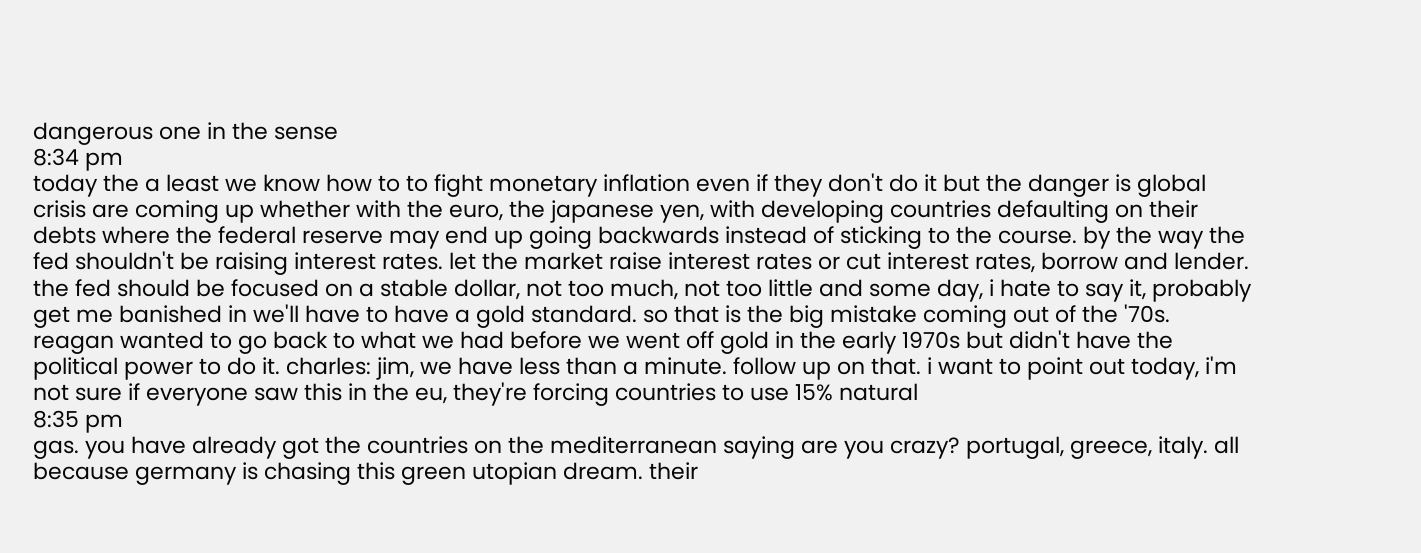dangerous one in the sense
8:34 pm
today the a least we know how to to fight monetary inflation even if they don't do it but the danger is global crisis are coming up whether with the euro, the japanese yen, with developing countries defaulting on their debts where the federal reserve may end up going backwards instead of sticking to the course. by the way the fed shouldn't be raising interest rates. let the market raise interest rates or cut interest rates, borrow and lender. the fed should be focused on a stable dollar, not too much, not too little and some day, i hate to say it, probably get me banished in we'll have to have a gold standard. so that is the big mistake coming out of the '70s. reagan wanted to go back to what we had before we went off gold in the early 1970s but didn't have the political power to do it. charles: jim, we have less than a minute. follow up on that. i want to point out today, i'm not sure if everyone saw this in the eu, they're forcing countries to use 15% natural
8:35 pm
gas. you have already got the countries on the mediterranean saying are you crazy? portugal, greece, italy. all because germany is chasing this green utopian dream. their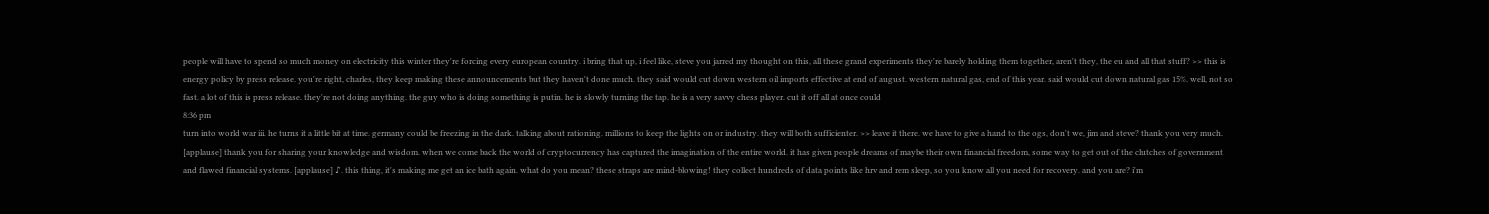people will have to spend so much money on electricity this winter they're forcing every european country. i bring that up, i feel like, steve you jarred my thought on this, all these grand experiments they're barely holding them together, aren't they, the eu and all that stuff? >> this is energy policy by press release. you're right, charles, they keep making these announcements but they haven't done much. they said would cut down western oil imports effective at end of august. western natural gas, end of this year. said would cut down natural gas 15%. well, not so fast. a lot of this is press release. they're not doing anything. the guy who is doing something is putin. he is slowly turning the tap. he is a very savvy chess player. cut it off all at once could
8:36 pm
turn into world war iii. he turns it a little bit at time. germany could be freezing in the dark. talking about rationing. millions to keep the lights on or industry. they will both sufficienter. >> leave it there. we have to give a hand to the ogs, don't we, jim and steve? thank you very much. [applause] thank you for sharing your knowledge and wisdom. when we come back the world of cryptocurrency has captured the imagination of the entire world. it has given people dreams of maybe their own financial freedom, some way to get out of the clutches of government and flawed financial systems. [applause] ♪. this thing, it's making me get an ice bath again. what do you mean? these straps are mind-blowing! they collect hundreds of data points like hrv and rem sleep, so you know all you need for recovery. and you are? i'm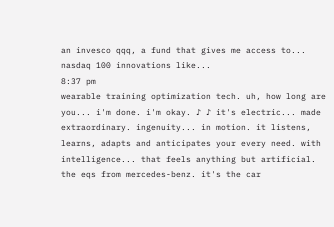an invesco qqq, a fund that gives me access to... nasdaq 100 innovations like...
8:37 pm
wearable training optimization tech. uh, how long are you... i'm done. i'm okay. ♪ ♪ it's electric... made extraordinary. ingenuity... in motion. it listens, learns, adapts and anticipates your every need. with intelligence... that feels anything but artificial. the eqs from mercedes-benz. it's the car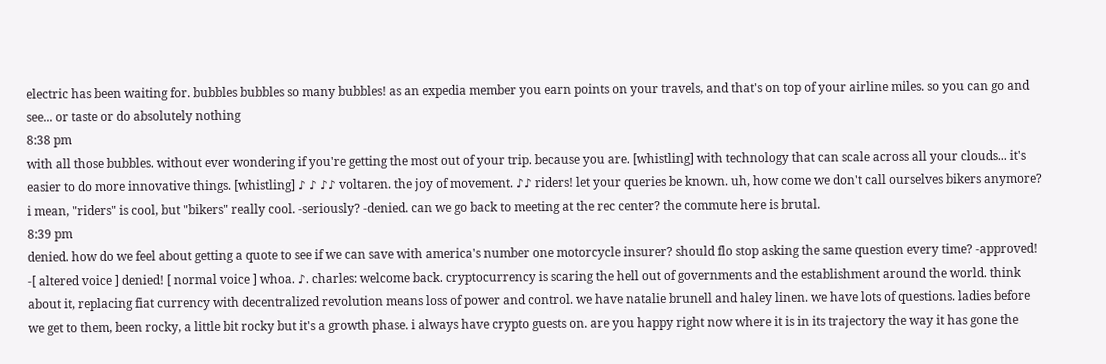electric has been waiting for. bubbles bubbles so many bubbles! as an expedia member you earn points on your travels, and that's on top of your airline miles. so you can go and see... or taste or do absolutely nothing
8:38 pm
with all those bubbles. without ever wondering if you're getting the most out of your trip. because you are. [whistling] with technology that can scale across all your clouds... it's easier to do more innovative things. [whistling] ♪ ♪ ♪♪ voltaren. the joy of movement. ♪♪ riders! let your queries be known. uh, how come we don't call ourselves bikers anymore? i mean, "riders" is cool, but "bikers" really cool. -seriously? -denied. can we go back to meeting at the rec center? the commute here is brutal.
8:39 pm
denied. how do we feel about getting a quote to see if we can save with america's number one motorcycle insurer? should flo stop asking the same question every time? -approved! -[ altered voice ] denied! [ normal voice ] whoa. ♪. charles: welcome back. cryptocurrency is scaring the hell out of governments and the establishment around the world. think about it, replacing fiat currency with decentralized revolution means loss of power and control. we have natalie brunell and haley linen. we have lots of questions. ladies before we get to them, been rocky, a little bit rocky but it's a growth phase. i always have crypto guests on. are you happy right now where it is in its trajectory the way it has gone the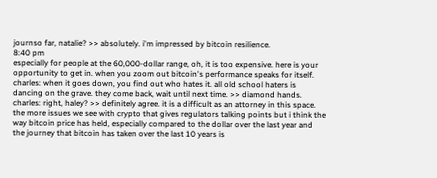journso far, natalie? >> absolutely. i'm impressed by bitcoin resilience.
8:40 pm
especially for people at the 60,000-dollar range, oh, it is too expensive. here is your opportunity to get in. when you zoom out bitcoin's performance speaks for itself. charles: when it goes down, you find out who hates it. all old school haters is dancing on the grave. they come back, wait until next time. >> diamond hands. charles: right, haley? >> definitely agree. it is a difficult as an attorney in this space. the more issues we see with crypto that gives regulators talking points but i think the way bitcoin price has held, especially compared to the dollar over the last year and the journey that bitcoin has taken over the last 10 years is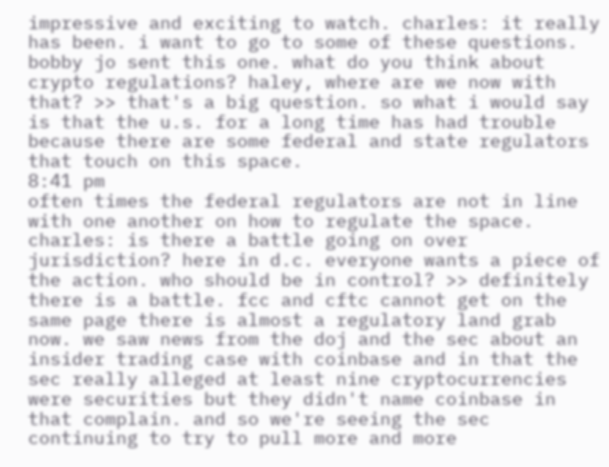impressive and exciting to watch. charles: it really has been. i want to go to some of these questions. bobby jo sent this one. what do you think about crypto regulations? haley, where are we now with that? >> that's a big question. so what i would say is that the u.s. for a long time has had trouble because there are some federal and state regulators that touch on this space.
8:41 pm
often times the federal regulators are not in line with one another on how to regulate the space. charles: is there a battle going on over jurisdiction? here in d.c. everyone wants a piece of the action. who should be in control? >> definitely there is a battle. fcc and cftc cannot get on the same page there is almost a regulatory land grab now. we saw news from the doj and the sec about an insider trading case with coinbase and in that the sec really alleged at least nine cryptocurrencies were securities but they didn't name coinbase in that complain. and so we're seeing the sec continuing to try to pull more and more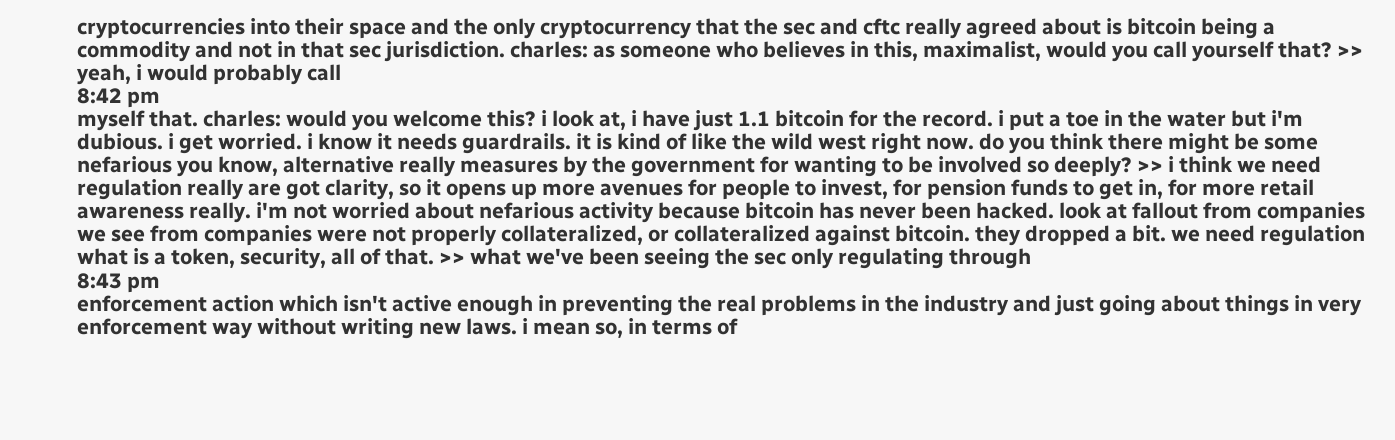cryptocurrencies into their space and the only cryptocurrency that the sec and cftc really agreed about is bitcoin being a commodity and not in that sec jurisdiction. charles: as someone who believes in this, maximalist, would you call yourself that? >> yeah, i would probably call
8:42 pm
myself that. charles: would you welcome this? i look at, i have just 1.1 bitcoin for the record. i put a toe in the water but i'm dubious. i get worried. i know it needs guardrails. it is kind of like the wild west right now. do you think there might be some nefarious you know, alternative really measures by the government for wanting to be involved so deeply? >> i think we need regulation really are got clarity, so it opens up more avenues for people to invest, for pension funds to get in, for more retail awareness really. i'm not worried about nefarious activity because bitcoin has never been hacked. look at fallout from companies we see from companies were not properly collateralized, or collateralized against bitcoin. they dropped a bit. we need regulation what is a token, security, all of that. >> what we've been seeing the sec only regulating through
8:43 pm
enforcement action which isn't active enough in preventing the real problems in the industry and just going about things in very enforcement way without writing new laws. i mean so, in terms of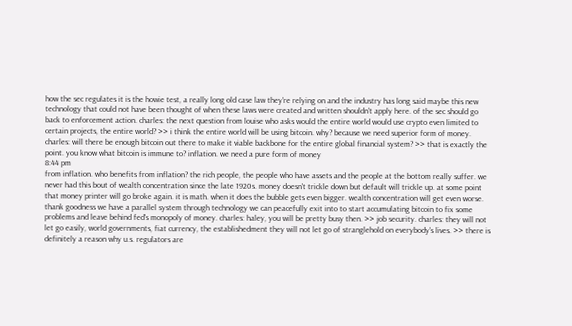how the sec regulates it is the howie test, a really long old case law they're relying on and the industry has long said maybe this new technology that could not have been thought of when these laws were created and written shouldn't apply here. of the sec should go back to enforcement action. charles: the next question from louise who asks would the entire world would use crypto even limited to certain projects, the entire world? >> i think the entire world will be using bitcoin. why? because we need superior form of money. charles: will there be enough bitcoin out there to make it viable backbone for the entire global financial system? >> that is exactly the point. you know what bitcoin is immune to? inflation. we need a pure form of money
8:44 pm
from inflation. who benefits from inflation? the rich people, the people who have assets and the people at the bottom really suffer. we never had this bout of wealth concentration since the late 1920s. money doesn't trickle down but default will trickle up. at some point that money printer will go broke again. it is math. when it does the bubble gets even bigger. wealth concentration will get even worse. thank goodness we have a parallel system through technology we can peacefully exit into to start accumulating bitcoin to fix some problems and leave behind fed's monopoly of money. charles: haley, you will be pretty busy then. >> job security. charles: they will not let go easily, world governments, fiat currency, the establishedment they will not let go of stranglehold on everybody's lives. >> there is definitely a reason why u.s. regulators are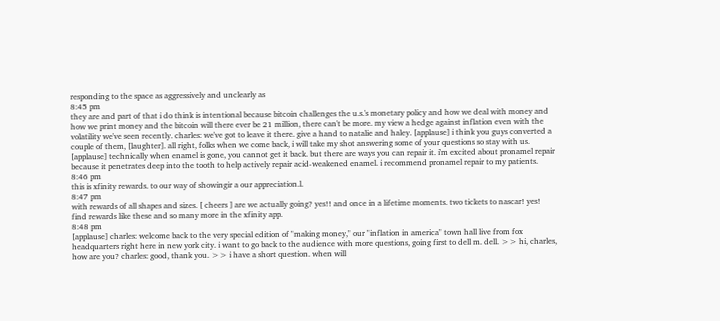responding to the space as aggressively and unclearly as
8:45 pm
they are and part of that i do think is intentional because bitcoin challenges the u.s.'s monetary policy and how we deal with money and how we print money and the bitcoin will there ever be 21 million, there can't be more. my view a hedge against inflation even with the volatility we've seen recently. charles: we've got to leave it there. give a hand to natalie and haley. [applause] i think you guys converted a couple of them, [laughter]. all right, folks when we come back, i will take my shot answering some of your questions so stay with us. [applause] technically when enamel is gone, you cannot get it back. but there are ways you can repair it. i'm excited about pronamel repair because it penetrates deep into the tooth to help actively repair acid-weakened enamel. i recommend pronamel repair to my patients.
8:46 pm
this is xfinity rewards. to our way of showingir a our appreciation.l.
8:47 pm
with rewards of all shapes and sizes. [ cheers ] are we actually going? yes!! and once in a lifetime moments. two tickets to nascar! yes! find rewards like these and so many more in the xfinity app.
8:48 pm
[applause] charles: welcome back to the very special edition of "making money," our "inflation in america" town hall live from fox headquarters right here in new york city. i want to go back to the audience with more questions, going first to dell m. dell. >> hi, charles, how are you? charles: good, thank you. >> i have a short question. when will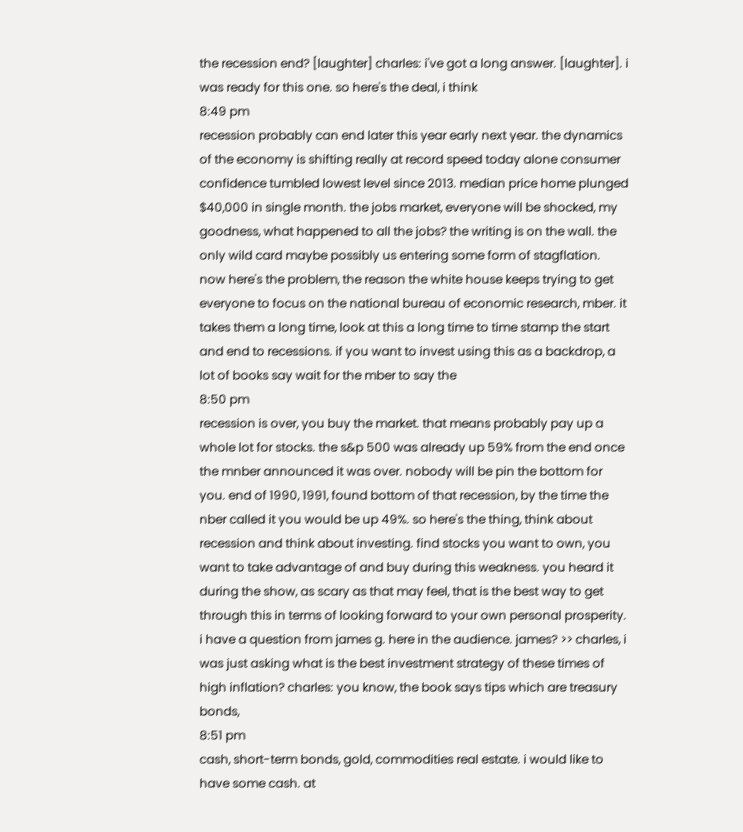the recession end? [laughter] charles: i've got a long answer. [laughter]. i was ready for this one. so here's the deal, i think
8:49 pm
recession probably can end later this year early next year. the dynamics of the economy is shifting really at record speed today alone consumer confidence tumbled lowest level since 2013. median price home plunged $40,000 in single month. the jobs market, everyone will be shocked, my goodness, what happened to all the jobs? the writing is on the wall. the only wild card maybe possibly us entering some form of stagflation. now here's the problem, the reason the white house keeps trying to get everyone to focus on the national bureau of economic research, mber. it takes them a long time, look at this a long time to time stamp the start and end to recessions. if you want to invest using this as a backdrop, a lot of books say wait for the mber to say the
8:50 pm
recession is over, you buy the market. that means probably pay up a whole lot for stocks. the s&p 500 was already up 59% from the end once the mnber announced it was over. nobody will be pin the bottom for you. end of 1990, 1991, found bottom of that recession, by the time the nber called it you would be up 49%. so here's the thing, think about recession and think about investing. find stocks you want to own, you want to take advantage of and buy during this weakness. you heard it during the show, as scary as that may feel, that is the best way to get through this in terms of looking forward to your own personal prosperity. i have a question from james g. here in the audience. james? >> charles, i was just asking what is the best investment strategy of these times of high inflation? charles: you know, the book says tips which are treasury bonds,
8:51 pm
cash, short-term bonds, gold, commodities real estate. i would like to have some cash. at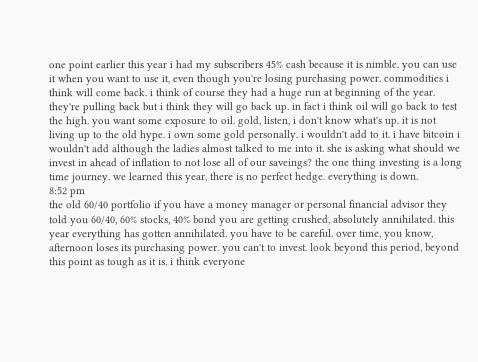one point earlier this year i had my subscribers 45% cash because it is nimble. you can use it when you want to use it, even though you're losing purchasing power. commodities i think will come back. i think of course they had a huge run at beginning of the year. they're pulling back but i think they will go back up. in fact i think oil will go back to test the high. you want some exposure to oil. gold, listen, i don't know what's up. it is not living up to the old hype. i own some gold personally. i wouldn't add to it. i have bitcoin i wouldn't add although the ladies almost talked to me into it. she is asking what should we invest in ahead of inflation to not lose all of our saveings? the one thing investing is a long time journey. we learned this year, there is no perfect hedge. everything is down.
8:52 pm
the old 60/40 portfolio if you have a money manager or personal financial advisor they told you 60/40, 60% stocks, 40% bond you are getting crushed, absolutely annihilated. this year everything has gotten annihilated. you have to be careful. over time, you know, afternoon loses its purchasing power. you can't to invest. look beyond this period, beyond this point as tough as it is. i think everyone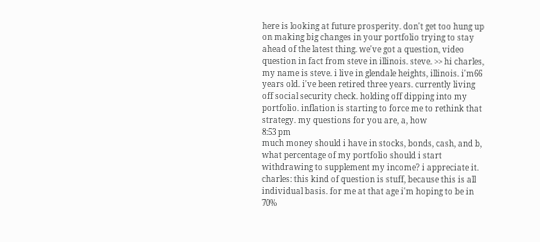here is looking at future prosperity. don't get too hung up on making big changes in your portfolio trying to stay ahead of the latest thing. we've got a question, video question in fact from steve in illinois. steve. >> hi charles, my name is steve. i live in glendale heights, illinois. i'm66 years old. i've been retired three years. currently living off social security check. holding off dipping into my portfolio. inflation is starting to force me to rethink that strategy. my questions for you are, a, how
8:53 pm
much money should i have in stocks, bonds, cash, and b, what percentage of my portfolio should i start withdrawing to supplement my income? i appreciate it. charles: this kind of question is stuff, because this is all individual basis. for me at that age i'm hoping to be in 70%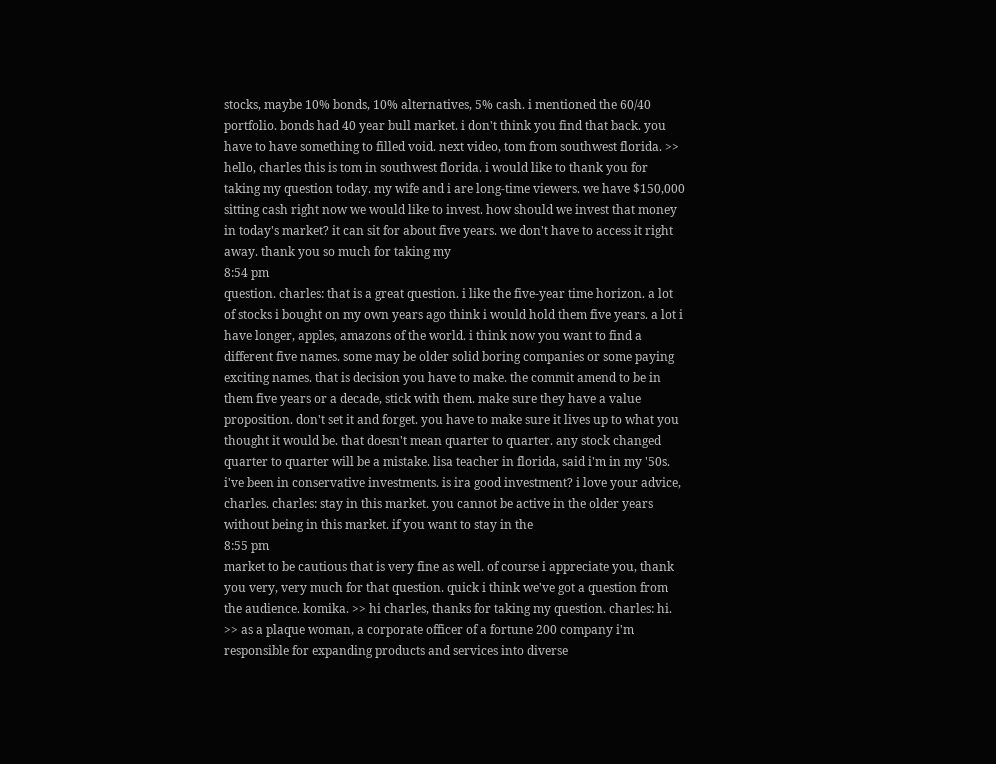stocks, maybe 10% bonds, 10% alternatives, 5% cash. i mentioned the 60/40 portfolio. bonds had 40 year bull market. i don't think you find that back. you have to have something to filled void. next video, tom from southwest florida. >> hello, charles this is tom in southwest florida. i would like to thank you for taking my question today. my wife and i are long-time viewers. we have $150,000 sitting cash right now we would like to invest. how should we invest that money in today's market? it can sit for about five years. we don't have to access it right away. thank you so much for taking my
8:54 pm
question. charles: that is a great question. i like the five-year time horizon. a lot of stocks i bought on my own years ago think i would hold them five years. a lot i have longer, apples, amazons of the world. i think now you want to find a different five names. some may be older solid boring companies or some paying exciting names. that is decision you have to make. the commit amend to be in them five years or a decade, stick with them. make sure they have a value proposition. don't set it and forget. you have to make sure it lives up to what you thought it would be. that doesn't mean quarter to quarter. any stock changed quarter to quarter will be a mistake. lisa teacher in florida, said i'm in my '50s. i've been in conservative investments. is ira good investment? i love your advice, charles. charles: stay in this market. you cannot be active in the older years without being in this market. if you want to stay in the
8:55 pm
market to be cautious that is very fine as well. of course i appreciate you, thank you very, very much for that question. quick i think we've got a question from the audience. komika. >> hi charles, thanks for taking my question. charles: hi. >> as a plaque woman, a corporate officer of a fortune 200 company i'm responsible for expanding products and services into diverse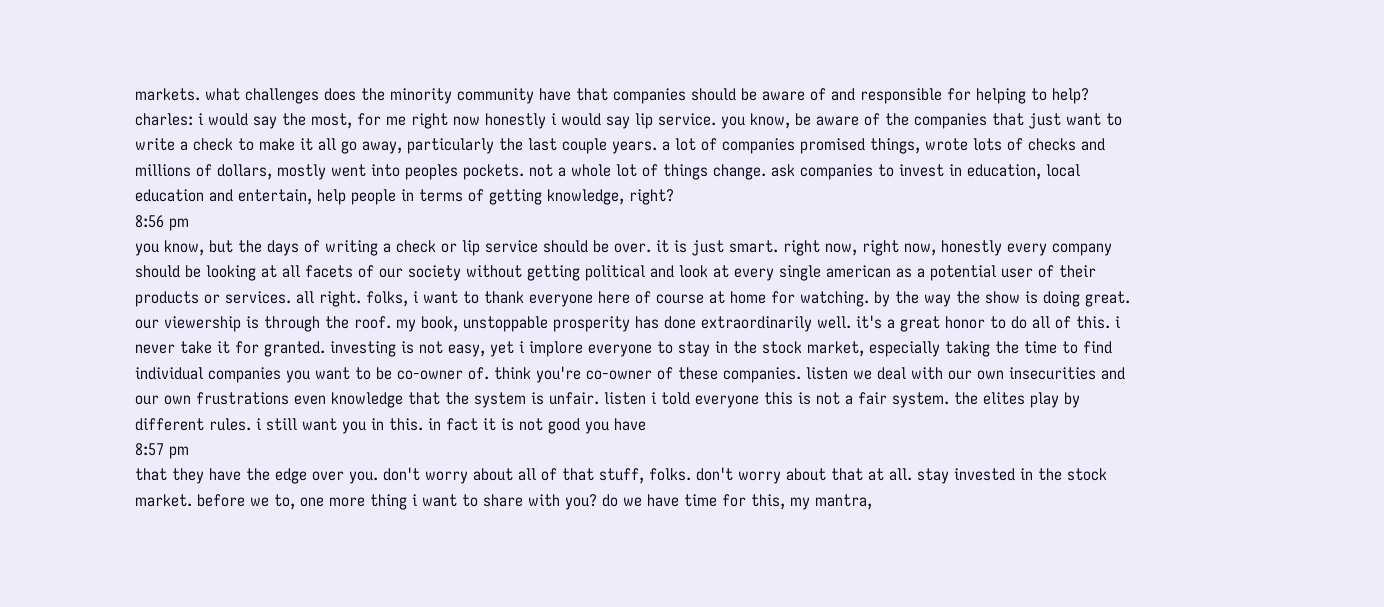markets. what challenges does the minority community have that companies should be aware of and responsible for helping to help? charles: i would say the most, for me right now honestly i would say lip service. you know, be aware of the companies that just want to write a check to make it all go away, particularly the last couple years. a lot of companies promised things, wrote lots of checks and millions of dollars, mostly went into peoples pockets. not a whole lot of things change. ask companies to invest in education, local education and entertain, help people in terms of getting knowledge, right?
8:56 pm
you know, but the days of writing a check or lip service should be over. it is just smart. right now, right now, honestly every company should be looking at all facets of our society without getting political and look at every single american as a potential user of their products or services. all right. folks, i want to thank everyone here of course at home for watching. by the way the show is doing great. our viewership is through the roof. my book, unstoppable prosperity has done extraordinarily well. it's a great honor to do all of this. i never take it for granted. investing is not easy, yet i implore everyone to stay in the stock market, especially taking the time to find individual companies you want to be co-owner of. think you're co-owner of these companies. listen we deal with our own insecurities and our own frustrations even knowledge that the system is unfair. listen i told everyone this is not a fair system. the elites play by different rules. i still want you in this. in fact it is not good you have
8:57 pm
that they have the edge over you. don't worry about all of that stuff, folks. don't worry about that at all. stay invested in the stock market. before we to, one more thing i want to share with you? do we have time for this, my mantra,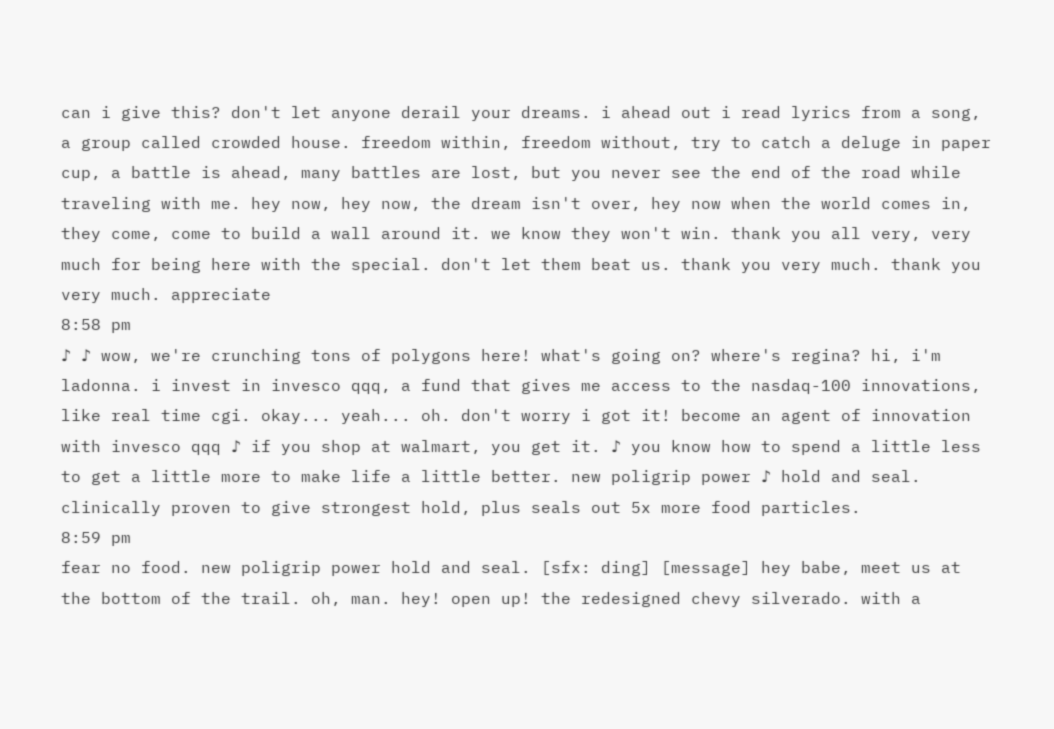can i give this? don't let anyone derail your dreams. i ahead out i read lyrics from a song, a group called crowded house. freedom within, freedom without, try to catch a deluge in paper cup, a battle is ahead, many battles are lost, but you never see the end of the road while traveling with me. hey now, hey now, the dream isn't over, hey now when the world comes in, they come, come to build a wall around it. we know they won't win. thank you all very, very much for being here with the special. don't let them beat us. thank you very much. thank you very much. appreciate
8:58 pm
♪ ♪ wow, we're crunching tons of polygons here! what's going on? where's regina? hi, i'm ladonna. i invest in invesco qqq, a fund that gives me access to the nasdaq-100 innovations, like real time cgi. okay... yeah... oh. don't worry i got it! become an agent of innovation with invesco qqq ♪ if you shop at walmart, you get it. ♪ you know how to spend a little less to get a little more to make life a little better. new poligrip power ♪ hold and seal. clinically proven to give strongest hold, plus seals out 5x more food particles.
8:59 pm
fear no food. new poligrip power hold and seal. [sfx: ding] [message] hey babe, meet us at the bottom of the trail. oh, man. hey! open up! the redesigned chevy silverado. with a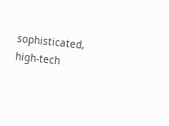sophisticated, high-tech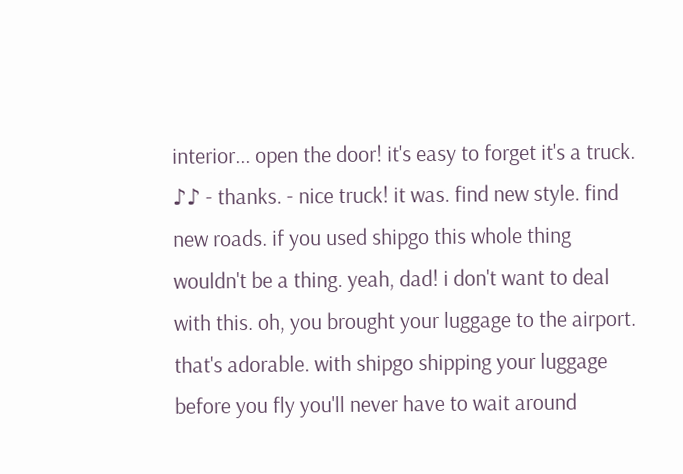interior... open the door! it's easy to forget it's a truck. ♪♪ - thanks. - nice truck! it was. find new style. find new roads. if you used shipgo this whole thing wouldn't be a thing. yeah, dad! i don't want to deal with this. oh, you brought your luggage to the airport. that's adorable. with shipgo shipping your luggage before you fly you'll never have to wait around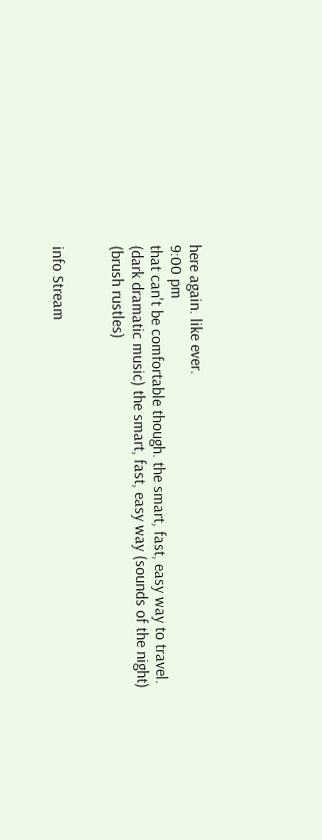here again. like ever.
9:00 pm
that can't be comfortable though. the smart, fast, easy way to travel. (dark dramatic music) the smart, fast, easy way (sounds of the night) (brush rustles)


info Stream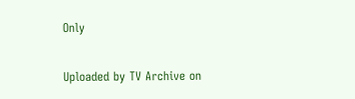Only

Uploaded by TV Archive on